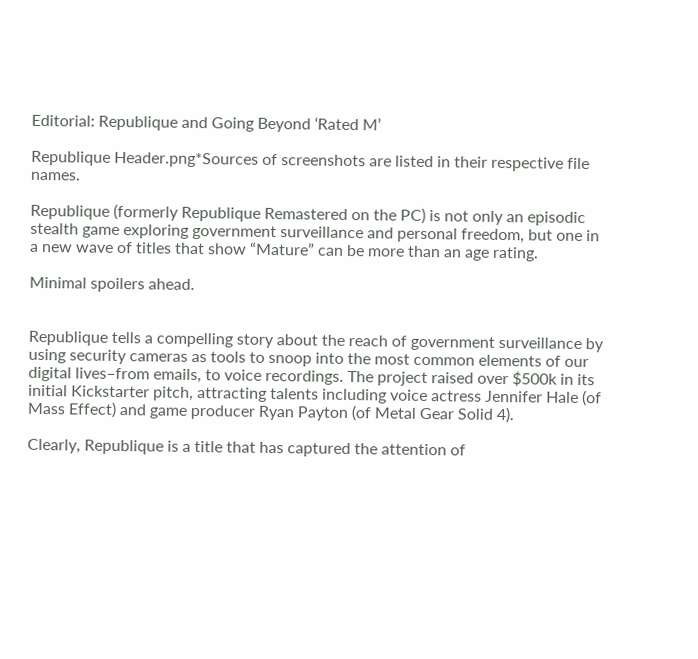Editorial: Republique and Going Beyond ‘Rated M’

Republique Header.png*Sources of screenshots are listed in their respective file names.

Republique (formerly Republique Remastered on the PC) is not only an episodic stealth game exploring government surveillance and personal freedom, but one in a new wave of titles that show “Mature” can be more than an age rating.

Minimal spoilers ahead.


Republique tells a compelling story about the reach of government surveillance by using security cameras as tools to snoop into the most common elements of our digital lives–from emails, to voice recordings. The project raised over $500k in its initial Kickstarter pitch, attracting talents including voice actress Jennifer Hale (of Mass Effect) and game producer Ryan Payton (of Metal Gear Solid 4).

Clearly, Republique is a title that has captured the attention of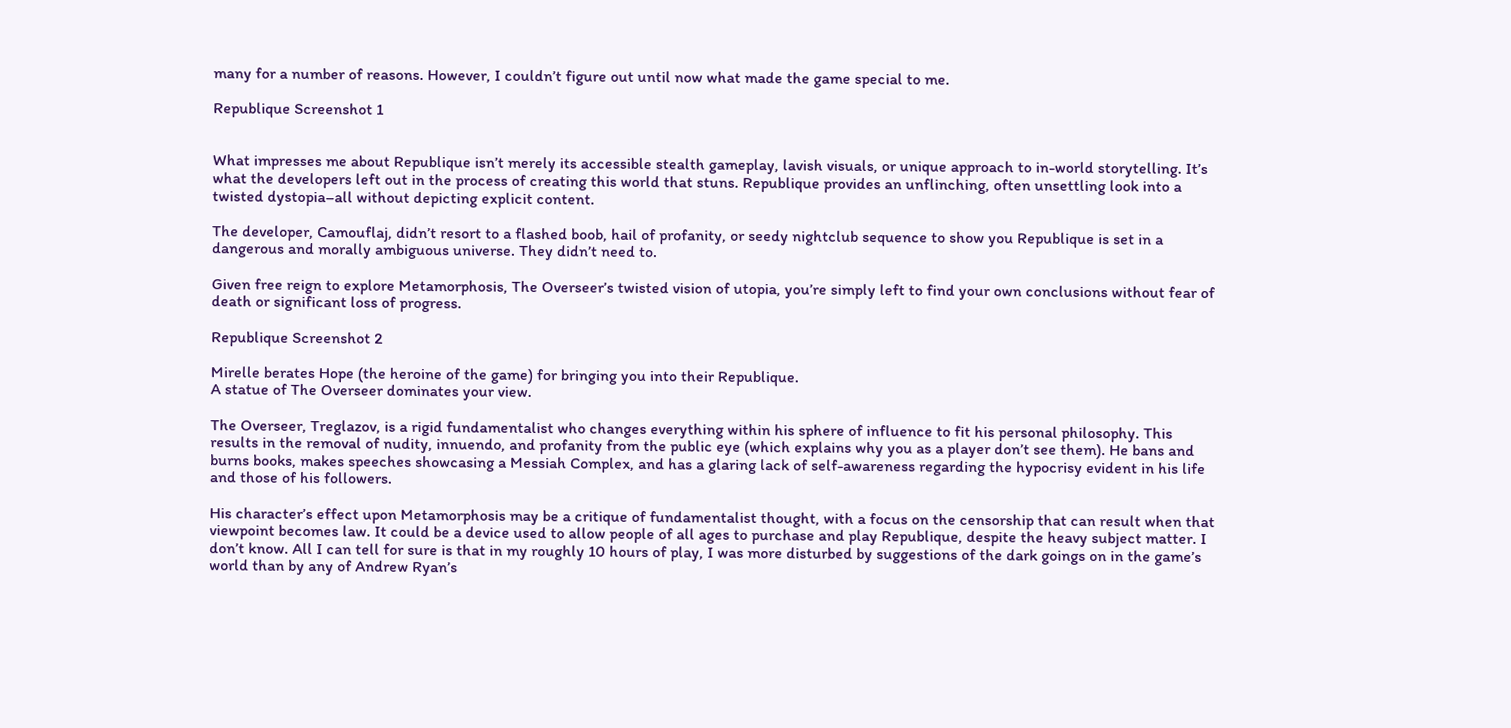many for a number of reasons. However, I couldn’t figure out until now what made the game special to me.

Republique Screenshot 1


What impresses me about Republique isn’t merely its accessible stealth gameplay, lavish visuals, or unique approach to in-world storytelling. It’s what the developers left out in the process of creating this world that stuns. Republique provides an unflinching, often unsettling look into a twisted dystopia–all without depicting explicit content.

The developer, Camouflaj, didn’t resort to a flashed boob, hail of profanity, or seedy nightclub sequence to show you Republique is set in a dangerous and morally ambiguous universe. They didn’t need to.

Given free reign to explore Metamorphosis, The Overseer’s twisted vision of utopia, you’re simply left to find your own conclusions without fear of death or significant loss of progress.

Republique Screenshot 2

Mirelle berates Hope (the heroine of the game) for bringing you into their Republique.
A statue of The Overseer dominates your view.

The Overseer, Treglazov, is a rigid fundamentalist who changes everything within his sphere of influence to fit his personal philosophy. This results in the removal of nudity, innuendo, and profanity from the public eye (which explains why you as a player don’t see them). He bans and burns books, makes speeches showcasing a Messiah Complex, and has a glaring lack of self-awareness regarding the hypocrisy evident in his life and those of his followers.

His character’s effect upon Metamorphosis may be a critique of fundamentalist thought, with a focus on the censorship that can result when that viewpoint becomes law. It could be a device used to allow people of all ages to purchase and play Republique, despite the heavy subject matter. I don’t know. All I can tell for sure is that in my roughly 10 hours of play, I was more disturbed by suggestions of the dark goings on in the game’s world than by any of Andrew Ryan’s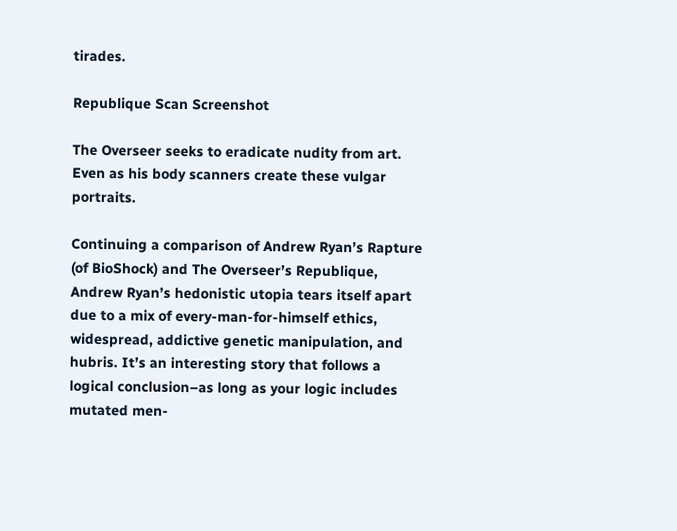tirades.

Republique Scan Screenshot

The Overseer seeks to eradicate nudity from art. Even as his body scanners create these vulgar portraits.

Continuing a comparison of Andrew Ryan’s Rapture (of BioShock) and The Overseer’s Republique, Andrew Ryan’s hedonistic utopia tears itself apart due to a mix of every-man-for-himself ethics, widespread, addictive genetic manipulation, and hubris. It’s an interesting story that follows a logical conclusion–as long as your logic includes mutated men-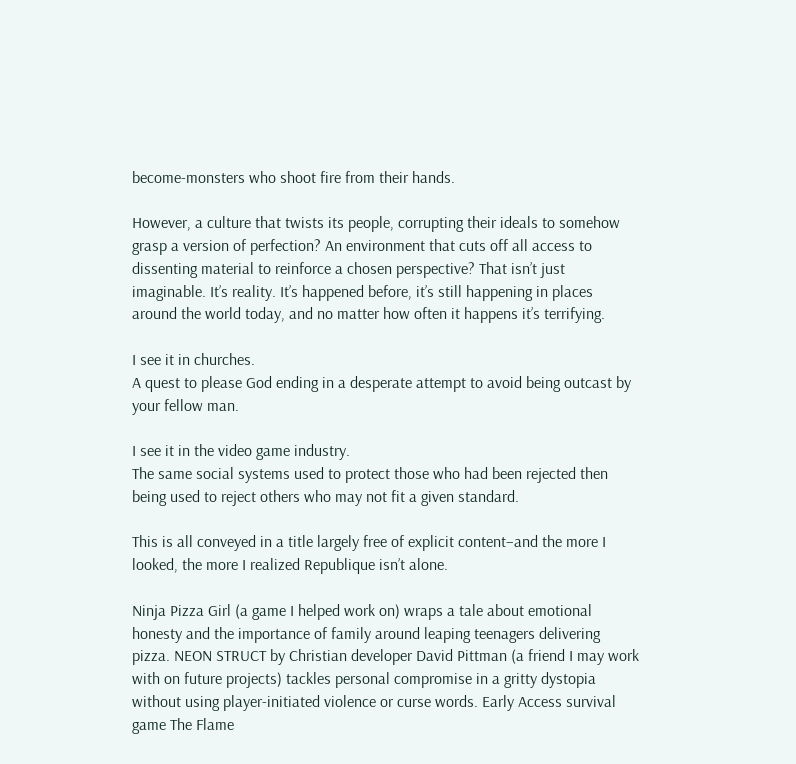become-monsters who shoot fire from their hands.

However, a culture that twists its people, corrupting their ideals to somehow grasp a version of perfection? An environment that cuts off all access to dissenting material to reinforce a chosen perspective? That isn’t just imaginable. It’s reality. It’s happened before, it’s still happening in places around the world today, and no matter how often it happens it’s terrifying.

I see it in churches.
A quest to please God ending in a desperate attempt to avoid being outcast by your fellow man.

I see it in the video game industry.
The same social systems used to protect those who had been rejected then being used to reject others who may not fit a given standard.

This is all conveyed in a title largely free of explicit content–and the more I looked, the more I realized Republique isn’t alone.

Ninja Pizza Girl (a game I helped work on) wraps a tale about emotional honesty and the importance of family around leaping teenagers delivering pizza. NEON STRUCT by Christian developer David Pittman (a friend I may work with on future projects) tackles personal compromise in a gritty dystopia without using player-initiated violence or curse words. Early Access survival game The Flame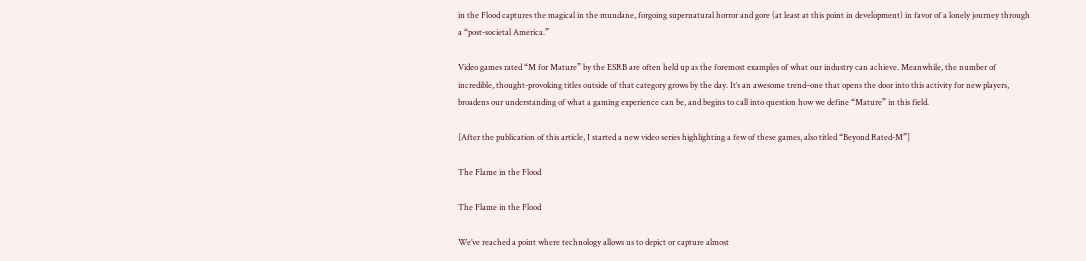in the Flood captures the magical in the mundane, forgoing supernatural horror and gore (at least at this point in development) in favor of a lonely journey through a “post-societal America.”

Video games rated “M for Mature” by the ESRB are often held up as the foremost examples of what our industry can achieve. Meanwhile, the number of incredible, thought-provoking titles outside of that category grows by the day. It’s an awesome trend–one that opens the door into this activity for new players, broadens our understanding of what a gaming experience can be, and begins to call into question how we define “Mature” in this field.

[After the publication of this article, I started a new video series highlighting a few of these games, also titled “Beyond Rated-M”]

The Flame in the Flood

The Flame in the Flood

We’ve reached a point where technology allows us to depict or capture almost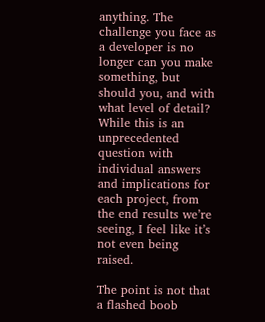anything. The challenge you face as a developer is no longer can you make something, but should you, and with what level of detail? While this is an unprecedented question with individual answers and implications for each project, from the end results we’re seeing, I feel like it’s not even being raised.

The point is not that a flashed boob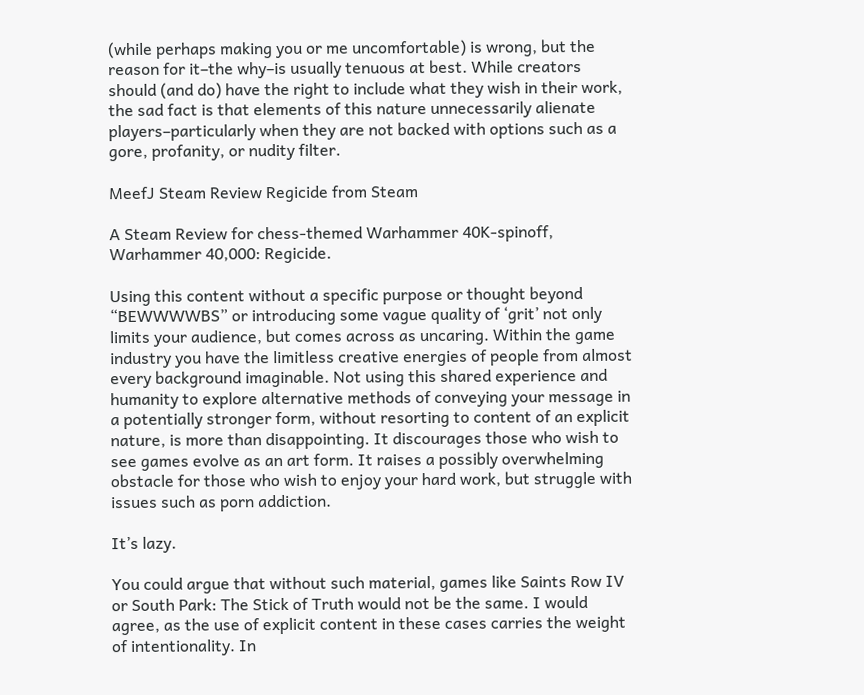(while perhaps making you or me uncomfortable) is wrong, but the reason for it–the why–is usually tenuous at best. While creators should (and do) have the right to include what they wish in their work, the sad fact is that elements of this nature unnecessarily alienate players–particularly when they are not backed with options such as a gore, profanity, or nudity filter.

MeefJ Steam Review Regicide from Steam

A Steam Review for chess-themed Warhammer 40K-spinoff, Warhammer 40,000: Regicide.

Using this content without a specific purpose or thought beyond “BEWWWWBS” or introducing some vague quality of ‘grit’ not only limits your audience, but comes across as uncaring. Within the game industry you have the limitless creative energies of people from almost every background imaginable. Not using this shared experience and humanity to explore alternative methods of conveying your message in a potentially stronger form, without resorting to content of an explicit nature, is more than disappointing. It discourages those who wish to see games evolve as an art form. It raises a possibly overwhelming obstacle for those who wish to enjoy your hard work, but struggle with issues such as porn addiction.

It’s lazy.

You could argue that without such material, games like Saints Row IV or South Park: The Stick of Truth would not be the same. I would agree, as the use of explicit content in these cases carries the weight of intentionality. In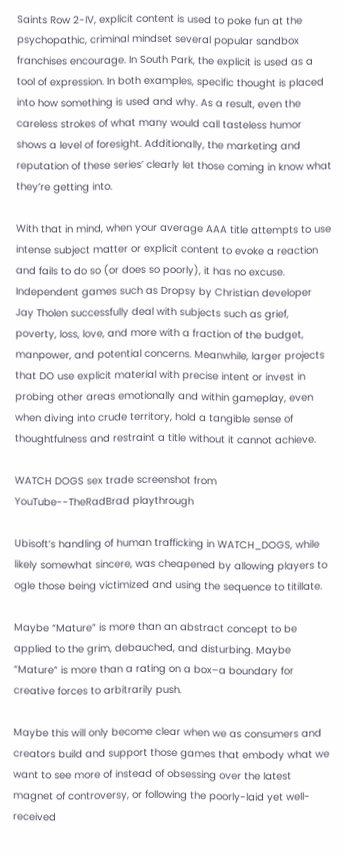Saints Row 2-IV, explicit content is used to poke fun at the psychopathic, criminal mindset several popular sandbox franchises encourage. In South Park, the explicit is used as a tool of expression. In both examples, specific thought is placed into how something is used and why. As a result, even the careless strokes of what many would call tasteless humor shows a level of foresight. Additionally, the marketing and reputation of these series’ clearly let those coming in know what they’re getting into.

With that in mind, when your average AAA title attempts to use intense subject matter or explicit content to evoke a reaction and fails to do so (or does so poorly), it has no excuse. Independent games such as Dropsy by Christian developer Jay Tholen successfully deal with subjects such as grief, poverty, loss, love, and more with a fraction of the budget, manpower, and potential concerns. Meanwhile, larger projects that DO use explicit material with precise intent or invest in probing other areas emotionally and within gameplay, even when diving into crude territory, hold a tangible sense of thoughtfulness and restraint a title without it cannot achieve.

WATCH DOGS sex trade screenshot from YouTube--TheRadBrad playthrough

Ubisoft’s handling of human trafficking in WATCH_DOGS, while likely somewhat sincere, was cheapened by allowing players to ogle those being victimized and using the sequence to titillate.

Maybe “Mature” is more than an abstract concept to be applied to the grim, debauched, and disturbing. Maybe “Mature” is more than a rating on a box–a boundary for creative forces to arbitrarily push.

Maybe this will only become clear when we as consumers and creators build and support those games that embody what we want to see more of instead of obsessing over the latest magnet of controversy, or following the poorly-laid yet well-received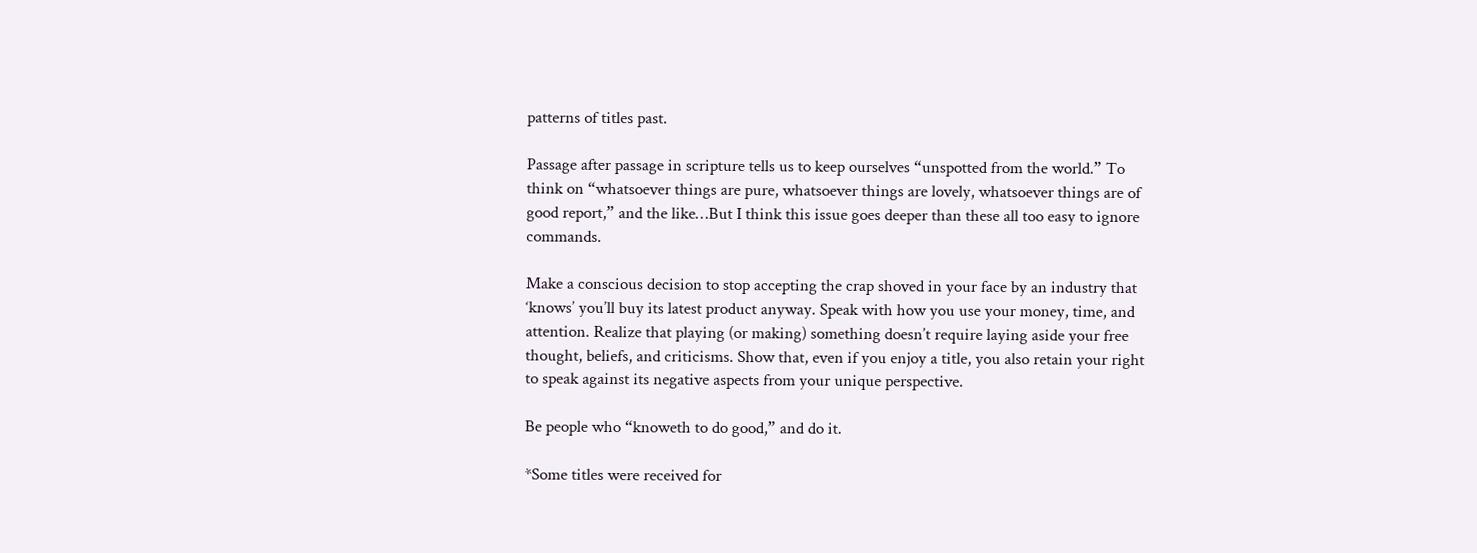patterns of titles past.

Passage after passage in scripture tells us to keep ourselves “unspotted from the world.” To think on “whatsoever things are pure, whatsoever things are lovely, whatsoever things are of good report,” and the like…But I think this issue goes deeper than these all too easy to ignore commands.

Make a conscious decision to stop accepting the crap shoved in your face by an industry that ‘knows’ you’ll buy its latest product anyway. Speak with how you use your money, time, and attention. Realize that playing (or making) something doesn’t require laying aside your free thought, beliefs, and criticisms. Show that, even if you enjoy a title, you also retain your right to speak against its negative aspects from your unique perspective.

Be people who “knoweth to do good,” and do it.

*Some titles were received for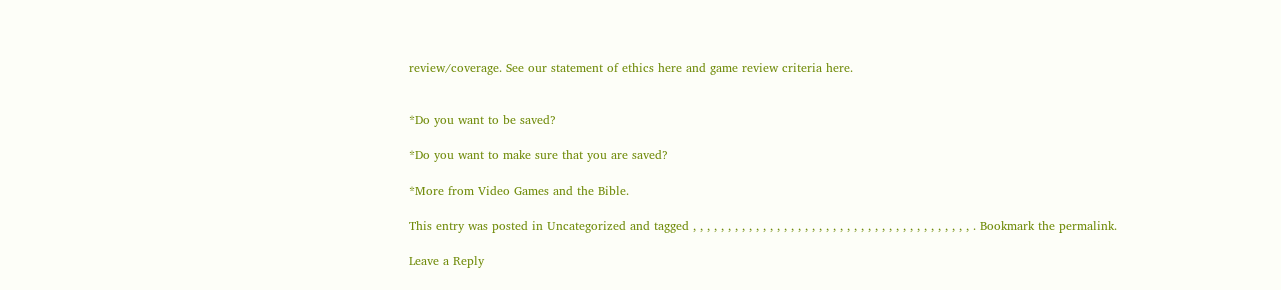review/coverage. See our statement of ethics here and game review criteria here.


*Do you want to be saved?

*Do you want to make sure that you are saved?

*More from Video Games and the Bible.

This entry was posted in Uncategorized and tagged , , , , , , , , , , , , , , , , , , , , , , , , , , , , , , , , , , , , , , , , . Bookmark the permalink.

Leave a Reply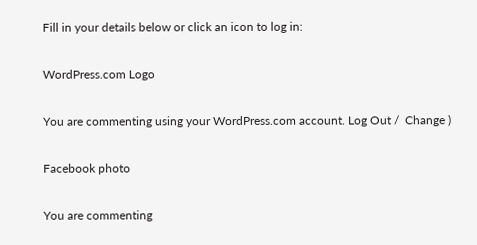Fill in your details below or click an icon to log in:

WordPress.com Logo

You are commenting using your WordPress.com account. Log Out /  Change )

Facebook photo

You are commenting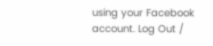using your Facebook account. Log Out /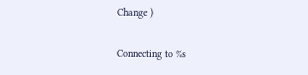Change )

Connecting to %s